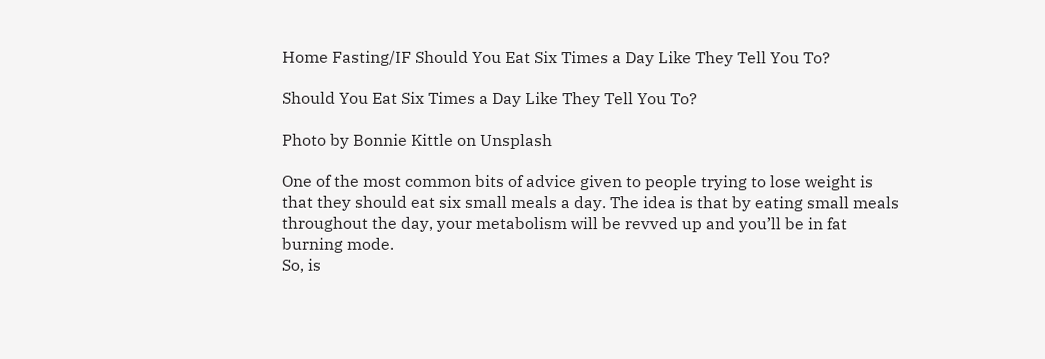Home Fasting/IF Should You Eat Six Times a Day Like They Tell You To?

Should You Eat Six Times a Day Like They Tell You To?

Photo by Bonnie Kittle on Unsplash

One of the most common bits of advice given to people trying to lose weight is that they should eat six small meals a day. The idea is that by eating small meals throughout the day, your metabolism will be revved up and you’ll be in fat burning mode.
So, is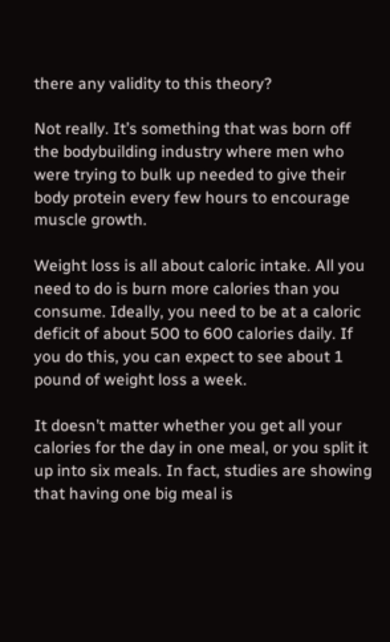there any validity to this theory?

Not really. It’s something that was born off the bodybuilding industry where men who were trying to bulk up needed to give their body protein every few hours to encourage muscle growth.

Weight loss is all about caloric intake. All you need to do is burn more calories than you consume. Ideally, you need to be at a caloric deficit of about 500 to 600 calories daily. If you do this, you can expect to see about 1 pound of weight loss a week.

It doesn’t matter whether you get all your calories for the day in one meal, or you split it up into six meals. In fact, studies are showing that having one big meal is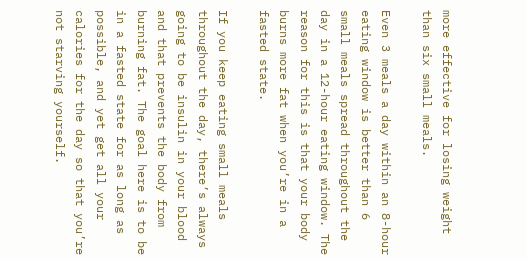more effective for losing weight than six small meals.

Even 3 meals a day within an 8-hour eating window is better than 6 small meals spread throughout the day in a 12-hour eating window. The reason for this is that your body burns more fat when you’re in a fasted state.

If you keep eating small meals throughout the day, there’s always going to be insulin in your blood and that prevents the body from burning fat. The goal here is to be in a fasted state for as long as possible, and yet get all your calories for the day so that you’re not starving yourself.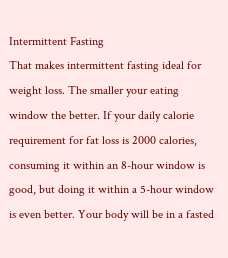Intermittent Fasting
That makes intermittent fasting ideal for weight loss. The smaller your eating window the better. If your daily calorie requirement for fat loss is 2000 calories, consuming it within an 8-hour window is good, but doing it within a 5-hour window is even better. Your body will be in a fasted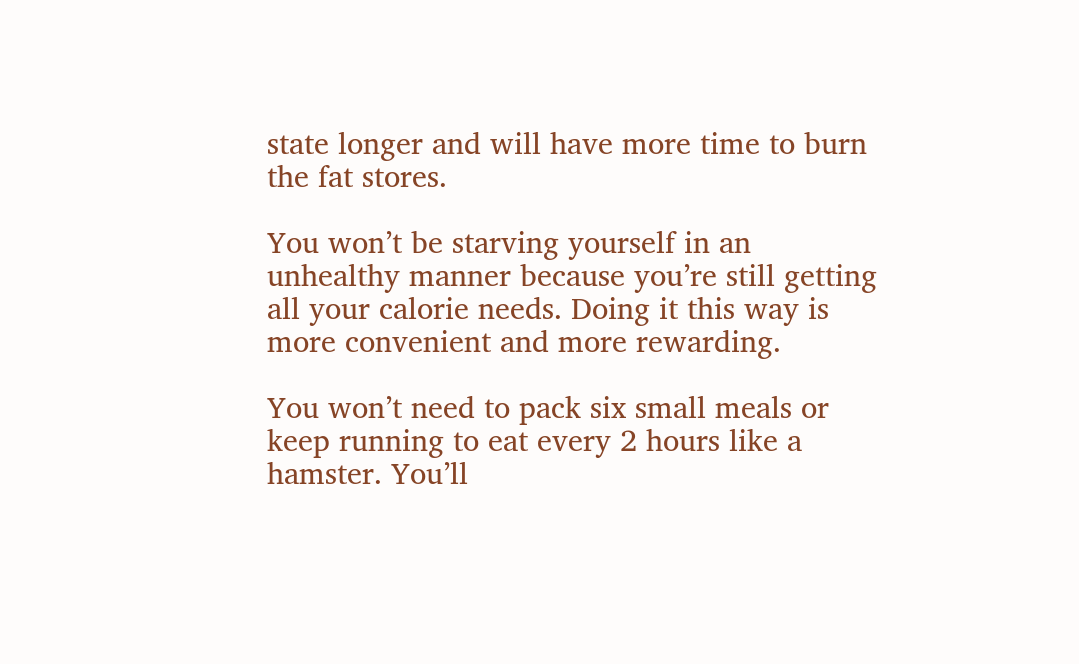state longer and will have more time to burn the fat stores.

You won’t be starving yourself in an unhealthy manner because you’re still getting all your calorie needs. Doing it this way is more convenient and more rewarding.

You won’t need to pack six small meals or keep running to eat every 2 hours like a hamster. You’ll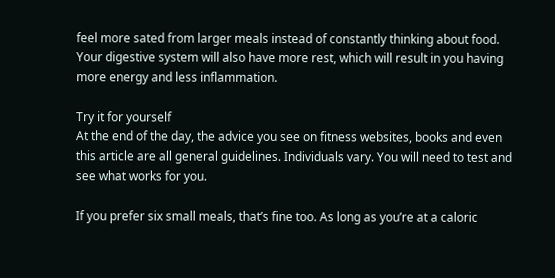feel more sated from larger meals instead of constantly thinking about food. Your digestive system will also have more rest, which will result in you having more energy and less inflammation.

Try it for yourself
At the end of the day, the advice you see on fitness websites, books and even this article are all general guidelines. Individuals vary. You will need to test and see what works for you.

If you prefer six small meals, that’s fine too. As long as you’re at a caloric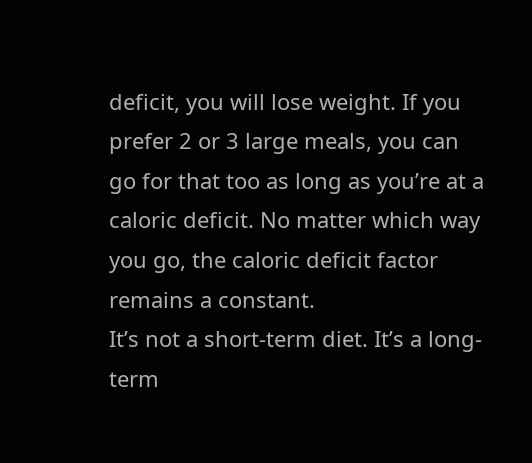deficit, you will lose weight. If you prefer 2 or 3 large meals, you can go for that too as long as you’re at a caloric deficit. No matter which way you go, the caloric deficit factor remains a constant.
It’s not a short-term diet. It’s a long-term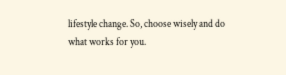lifestyle change. So, choose wisely and do what works for you.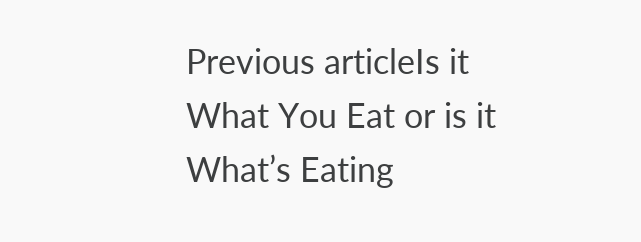Previous articleIs it What You Eat or is it What’s Eating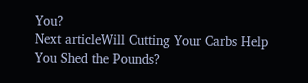You?
Next articleWill Cutting Your Carbs Help You Shed the Pounds?